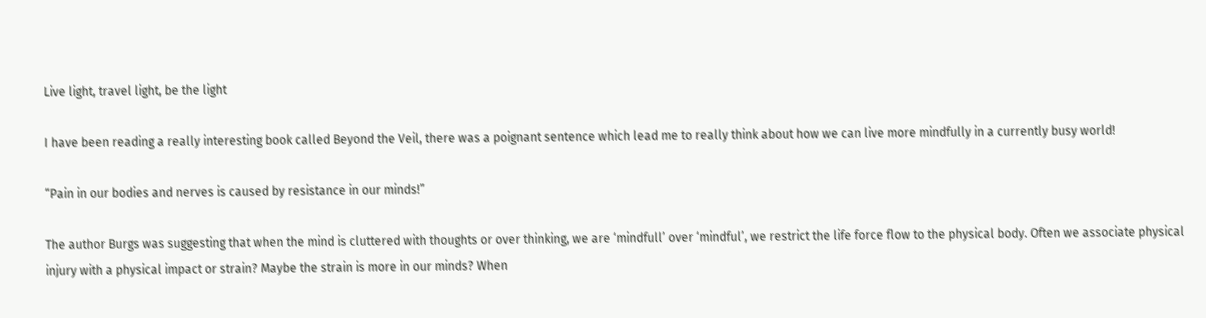Live light, travel light, be the light

I have been reading a really interesting book called Beyond the Veil, there was a poignant sentence which lead me to really think about how we can live more mindfully in a currently busy world!

“Pain in our bodies and nerves is caused by resistance in our minds!”

The author Burgs was suggesting that when the mind is cluttered with thoughts or over thinking, we are ‘mindfull’ over ‘mindful’, we restrict the life force flow to the physical body. Often we associate physical injury with a physical impact or strain? Maybe the strain is more in our minds? When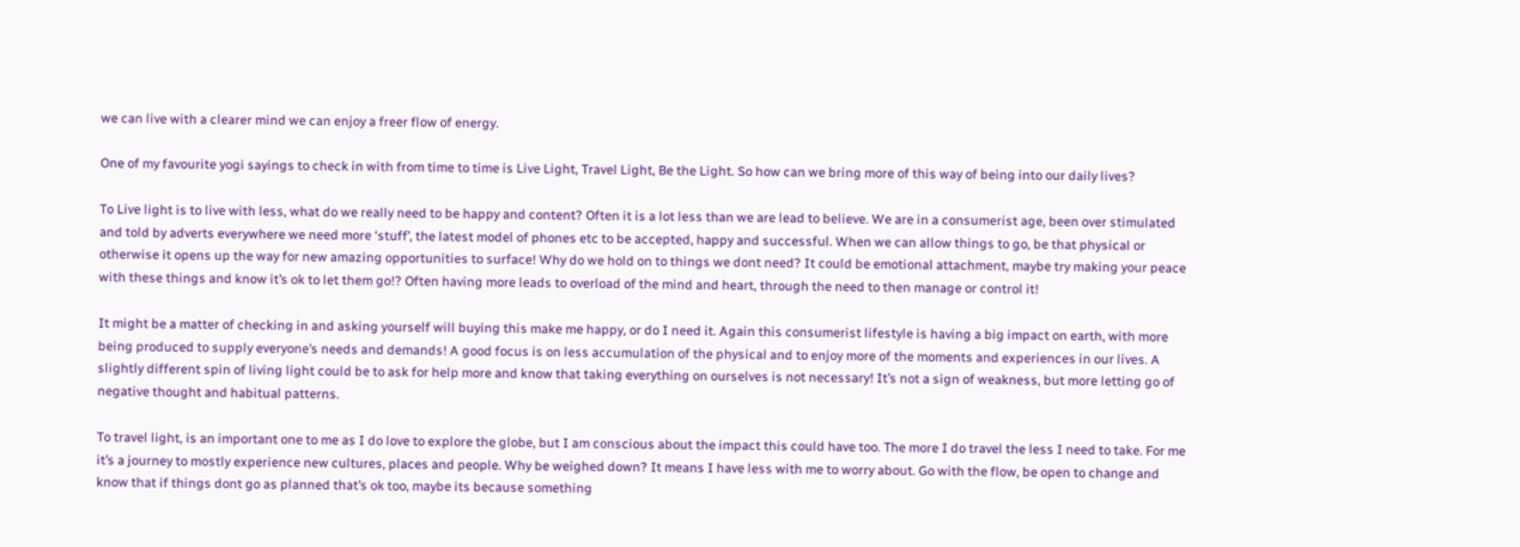we can live with a clearer mind we can enjoy a freer flow of energy.

One of my favourite yogi sayings to check in with from time to time is Live Light, Travel Light, Be the Light. So how can we bring more of this way of being into our daily lives?

To Live light is to live with less, what do we really need to be happy and content? Often it is a lot less than we are lead to believe. We are in a consumerist age, been over stimulated and told by adverts everywhere we need more ‘stuff’, the latest model of phones etc to be accepted, happy and successful. When we can allow things to go, be that physical or otherwise it opens up the way for new amazing opportunities to surface! Why do we hold on to things we dont need? It could be emotional attachment, maybe try making your peace with these things and know it’s ok to let them go!? Often having more leads to overload of the mind and heart, through the need to then manage or control it!

It might be a matter of checking in and asking yourself will buying this make me happy, or do I need it. Again this consumerist lifestyle is having a big impact on earth, with more being produced to supply everyone’s needs and demands! A good focus is on less accumulation of the physical and to enjoy more of the moments and experiences in our lives. A slightly different spin of living light could be to ask for help more and know that taking everything on ourselves is not necessary! It’s not a sign of weakness, but more letting go of negative thought and habitual patterns.

To travel light, is an important one to me as I do love to explore the globe, but I am conscious about the impact this could have too. The more I do travel the less I need to take. For me it’s a journey to mostly experience new cultures, places and people. Why be weighed down? It means I have less with me to worry about. Go with the flow, be open to change and know that if things dont go as planned that’s ok too, maybe its because something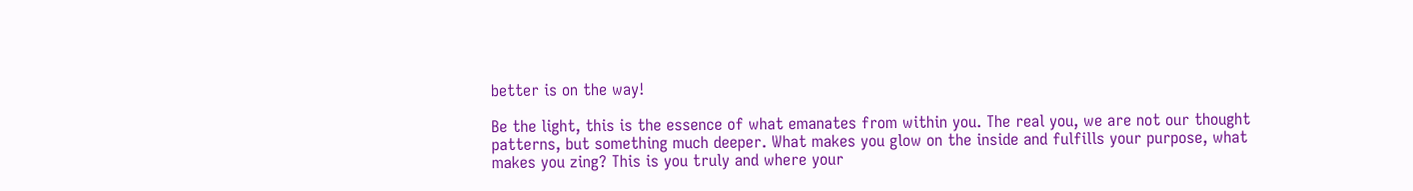better is on the way!

Be the light, this is the essence of what emanates from within you. The real you, we are not our thought patterns, but something much deeper. What makes you glow on the inside and fulfills your purpose, what makes you zing? This is you truly and where your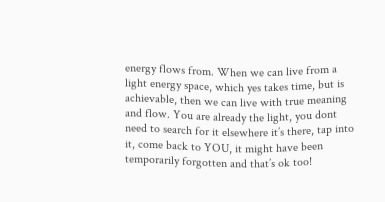energy flows from. When we can live from a light energy space, which yes takes time, but is achievable, then we can live with true meaning and flow. You are already the light, you dont need to search for it elsewhere it’s there, tap into it, come back to YOU, it might have been temporarily forgotten and that’s ok too!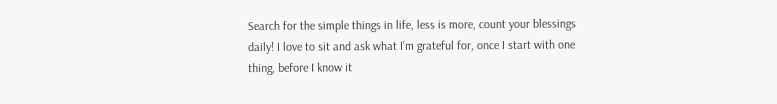Search for the simple things in life, less is more, count your blessings daily! I love to sit and ask what I’m grateful for, once I start with one thing, before I know it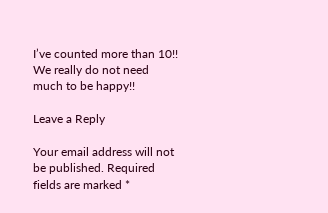I’ve counted more than 10!! We really do not need much to be happy!!

Leave a Reply

Your email address will not be published. Required fields are marked *